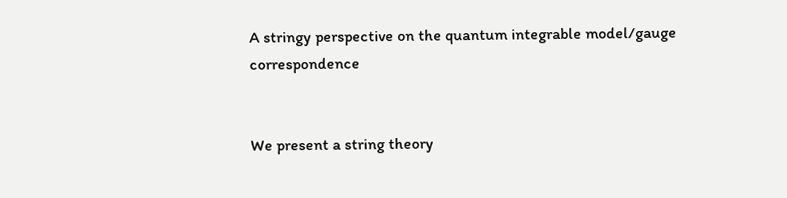A stringy perspective on the quantum integrable model/gauge correspondence


We present a string theory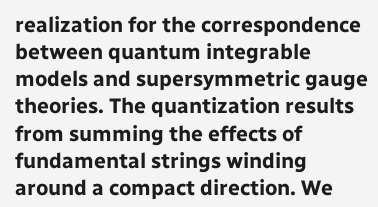realization for the correspondence between quantum integrable models and supersymmetric gauge theories. The quantization results from summing the effects of fundamental strings winding around a compact direction. We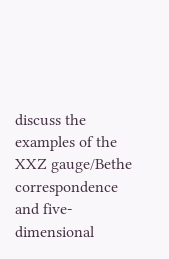discuss the examples of the XXZ gauge/Bethe correspondence and five-dimensional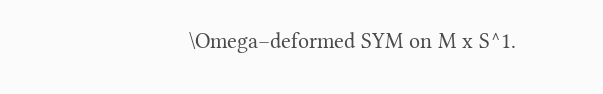\Omega–deformed SYM on M x S^1.